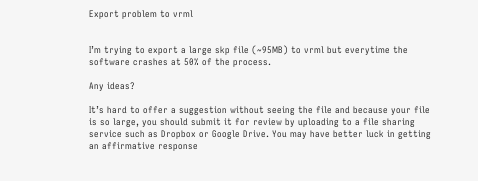Export problem to vrml


I’m trying to export a large skp file (~95MB) to vrml but everytime the software crashes at 50% of the process.

Any ideas?

It’s hard to offer a suggestion without seeing the file and because your file is so large, you should submit it for review by uploading to a file sharing service such as Dropbox or Google Drive. You may have better luck in getting an affirmative response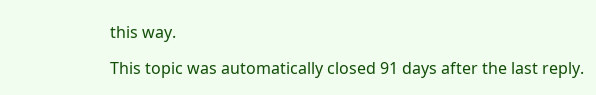this way.

This topic was automatically closed 91 days after the last reply.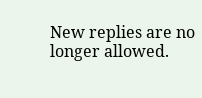New replies are no longer allowed.